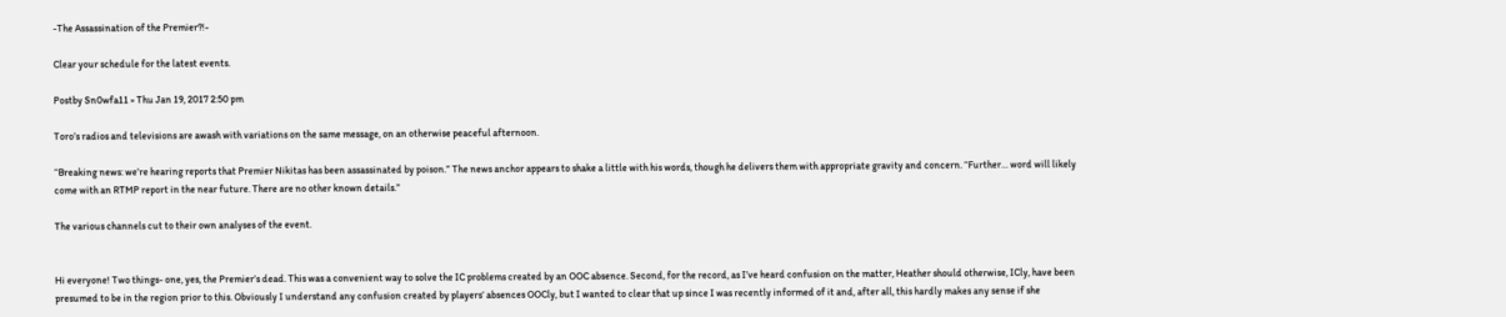-The Assassination of the Premier?!-

Clear your schedule for the latest events.

Postby Sn0wfa11 » Thu Jan 19, 2017 2:50 pm

Toro’s radios and televisions are awash with variations on the same message, on an otherwise peaceful afternoon.

“Breaking news: we’re hearing reports that Premier Nikitas has been assassinated by poison.” The news anchor appears to shake a little with his words, though he delivers them with appropriate gravity and concern. “Further… word will likely come with an RTMP report in the near future. There are no other known details.”

The various channels cut to their own analyses of the event.


Hi everyone! Two things- one, yes, the Premier’s dead. This was a convenient way to solve the IC problems created by an OOC absence. Second, for the record, as I’ve heard confusion on the matter, Heather should otherwise, ICly, have been presumed to be in the region prior to this. Obviously I understand any confusion created by players’ absences OOCly, but I wanted to clear that up since I was recently informed of it and, after all, this hardly makes any sense if she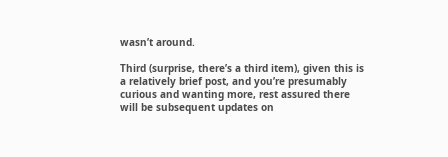wasn’t around.

Third (surprise, there’s a third item), given this is a relatively brief post, and you’re presumably curious and wanting more, rest assured there will be subsequent updates on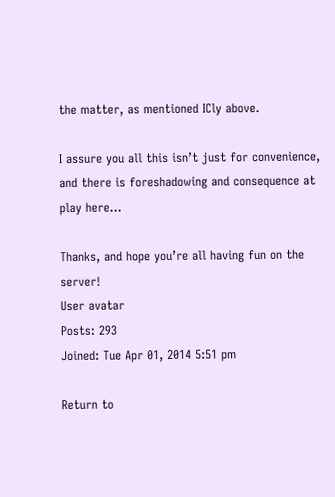the matter, as mentioned ICly above.

I assure you all this isn’t just for convenience, and there is foreshadowing and consequence at play here...

Thanks, and hope you’re all having fun on the server!
User avatar
Posts: 293
Joined: Tue Apr 01, 2014 5:51 pm

Return to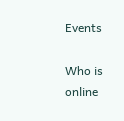Events

Who is online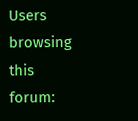Users browsing this forum: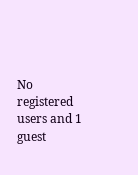No registered users and 1 guest